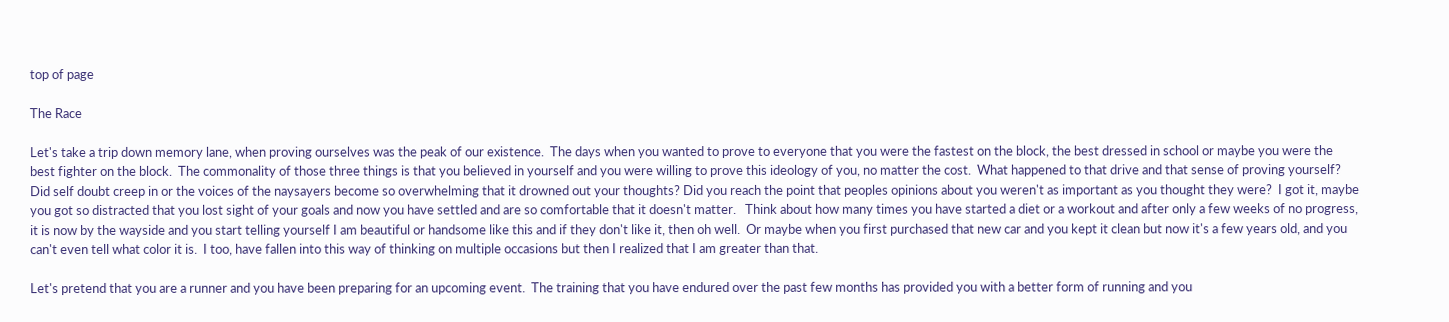top of page

The Race

Let's take a trip down memory lane, when proving ourselves was the peak of our existence.  The days when you wanted to prove to everyone that you were the fastest on the block, the best dressed in school or maybe you were the best fighter on the block.  The commonality of those three things is that you believed in yourself and you were willing to prove this ideology of you, no matter the cost.  What happened to that drive and that sense of proving yourself?   Did self doubt creep in or the voices of the naysayers become so overwhelming that it drowned out your thoughts? Did you reach the point that peoples opinions about you weren't as important as you thought they were?  I got it, maybe you got so distracted that you lost sight of your goals and now you have settled and are so comfortable that it doesn't matter.   Think about how many times you have started a diet or a workout and after only a few weeks of no progress, it is now by the wayside and you start telling yourself I am beautiful or handsome like this and if they don't like it, then oh well.  Or maybe when you first purchased that new car and you kept it clean but now it's a few years old, and you can't even tell what color it is.  I too, have fallen into this way of thinking on multiple occasions but then I realized that I am greater than that.

Let's pretend that you are a runner and you have been preparing for an upcoming event.  The training that you have endured over the past few months has provided you with a better form of running and you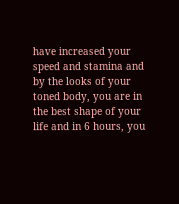have increased your speed and stamina and by the looks of your toned body, you are in the best shape of your life and in 6 hours, you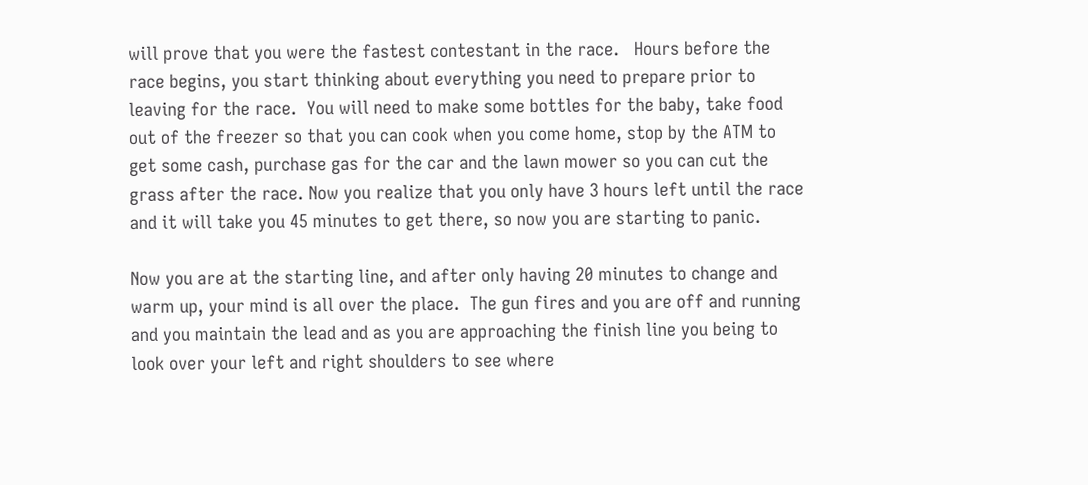will prove that you were the fastest contestant in the race.   Hours before the race begins, you start thinking about everything you need to prepare prior to leaving for the race.  You will need to make some bottles for the baby, take food out of the freezer so that you can cook when you come home, stop by the ATM to get some cash, purchase gas for the car and the lawn mower so you can cut the grass after the race. Now you realize that you only have 3 hours left until the race and it will take you 45 minutes to get there, so now you are starting to panic.

Now you are at the starting line, and after only having 20 minutes to change and warm up, your mind is all over the place.  The gun fires and you are off and running and you maintain the lead and as you are approaching the finish line you being to look over your left and right shoulders to see where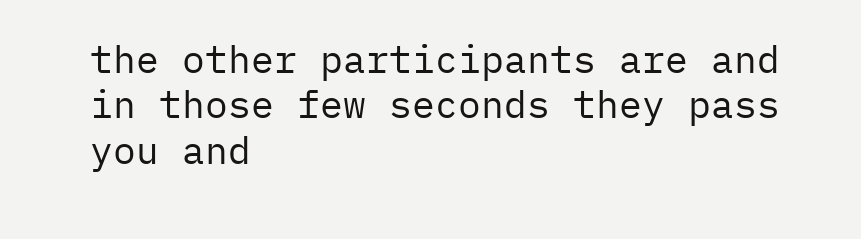the other participants are and in those few seconds they pass you and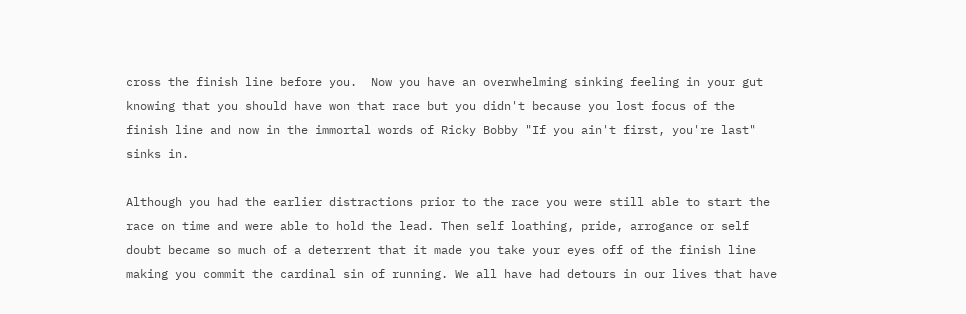cross the finish line before you.  Now you have an overwhelming sinking feeling in your gut knowing that you should have won that race but you didn't because you lost focus of the finish line and now in the immortal words of Ricky Bobby "If you ain't first, you're last" sinks in.

Although you had the earlier distractions prior to the race you were still able to start the race on time and were able to hold the lead. Then self loathing, pride, arrogance or self doubt became so much of a deterrent that it made you take your eyes off of the finish line making you commit the cardinal sin of running. We all have had detours in our lives that have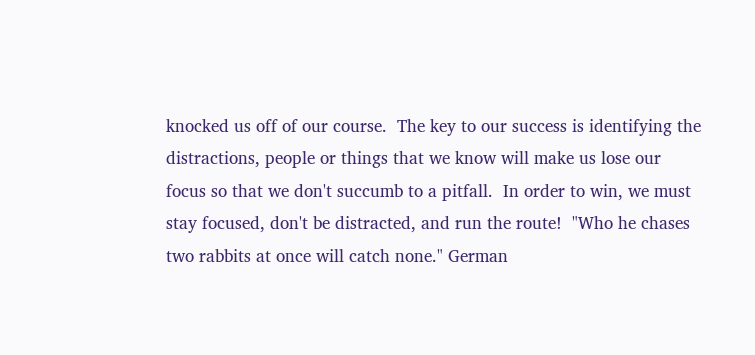knocked us off of our course.  The key to our success is identifying the distractions, people or things that we know will make us lose our focus so that we don't succumb to a pitfall.  In order to win, we must stay focused, don't be distracted, and run the route!  "Who he chases two rabbits at once will catch none." German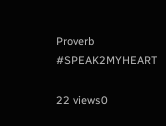Proverb #SPEAK2MYHEART

22 views0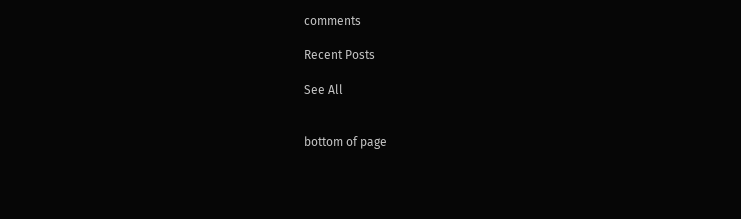comments

Recent Posts

See All


bottom of page